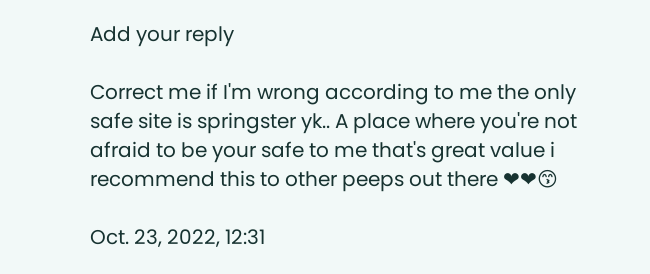Add your reply

Correct me if I'm wrong according to me the only safe site is springster yk.. A place where you're not afraid to be your safe to me that's great value i recommend this to other peeps out there ❤❤😙

Oct. 23, 2022, 12:31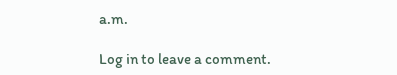a.m.

Log in to leave a comment.